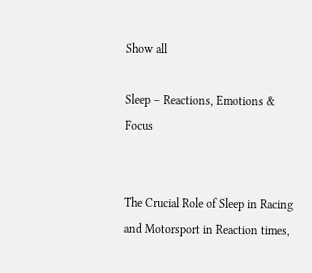Show all

Sleep – Reactions, Emotions & Focus


The Crucial Role of Sleep in Racing and Motorsport in Reaction times,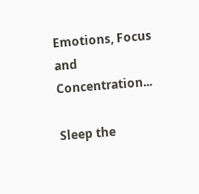Emotions, Focus and Concentration...

Sleep the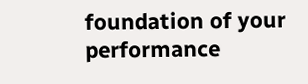foundation of your performance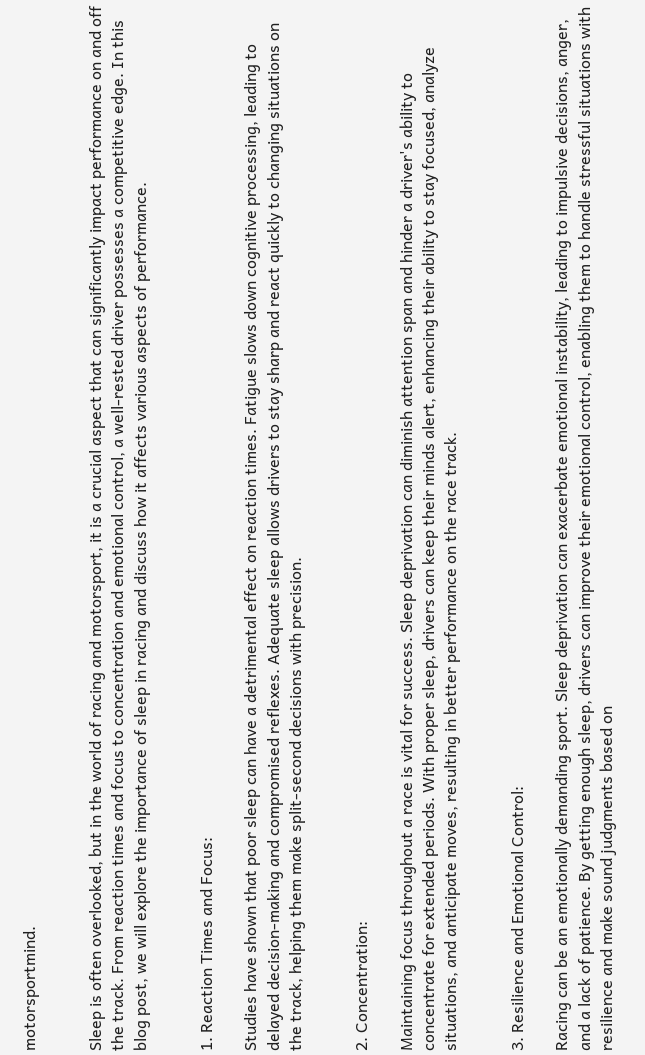motorsportmind.


Sleep is often overlooked, but in the world of racing and motorsport, it is a crucial aspect that can significantly impact performance on and off the track. From reaction times and focus to concentration and emotional control, a well-rested driver possesses a competitive edge. In this blog post, we will explore the importance of sleep in racing and discuss how it affects various aspects of performance.


1. Reaction Times and Focus:

Studies have shown that poor sleep can have a detrimental effect on reaction times. Fatigue slows down cognitive processing, leading to delayed decision-making and compromised reflexes. Adequate sleep allows drivers to stay sharp and react quickly to changing situations on the track, helping them make split-second decisions with precision.


2. Concentration:

Maintaining focus throughout a race is vital for success. Sleep deprivation can diminish attention span and hinder a driver's ability to concentrate for extended periods. With proper sleep, drivers can keep their minds alert, enhancing their ability to stay focused, analyze situations, and anticipate moves, resulting in better performance on the race track.


3. Resilience and Emotional Control:

Racing can be an emotionally demanding sport. Sleep deprivation can exacerbate emotional instability, leading to impulsive decisions, anger, and a lack of patience. By getting enough sleep, drivers can improve their emotional control, enabling them to handle stressful situations with resilience and make sound judgments based on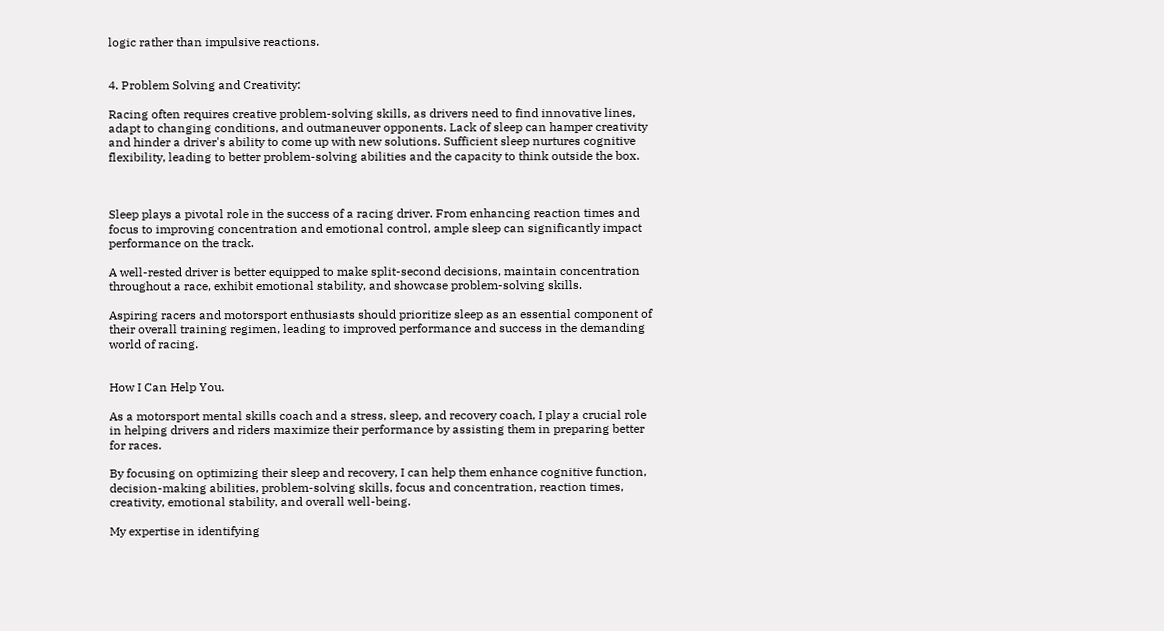logic rather than impulsive reactions.


4. Problem Solving and Creativity:

Racing often requires creative problem-solving skills, as drivers need to find innovative lines, adapt to changing conditions, and outmaneuver opponents. Lack of sleep can hamper creativity and hinder a driver's ability to come up with new solutions. Sufficient sleep nurtures cognitive flexibility, leading to better problem-solving abilities and the capacity to think outside the box.



Sleep plays a pivotal role in the success of a racing driver. From enhancing reaction times and focus to improving concentration and emotional control, ample sleep can significantly impact performance on the track.

A well-rested driver is better equipped to make split-second decisions, maintain concentration throughout a race, exhibit emotional stability, and showcase problem-solving skills.

Aspiring racers and motorsport enthusiasts should prioritize sleep as an essential component of their overall training regimen, leading to improved performance and success in the demanding world of racing.


How I Can Help You.

As a motorsport mental skills coach and a stress, sleep, and recovery coach, I play a crucial role in helping drivers and riders maximize their performance by assisting them in preparing better for races.

By focusing on optimizing their sleep and recovery, I can help them enhance cognitive function, decision-making abilities, problem-solving skills, focus and concentration, reaction times, creativity, emotional stability, and overall well-being.

My expertise in identifying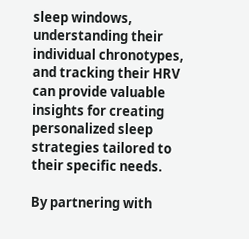sleep windows, understanding their individual chronotypes, and tracking their HRV can provide valuable insights for creating personalized sleep strategies tailored to their specific needs.

By partnering with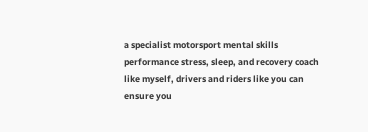a specialist motorsport mental skills performance stress, sleep, and recovery coach like myself, drivers and riders like you can ensure you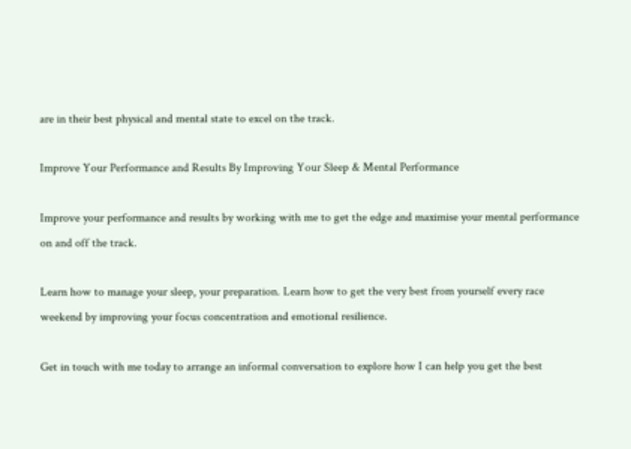are in their best physical and mental state to excel on the track.

Improve Your Performance and Results By Improving Your Sleep & Mental Performance

Improve your performance and results by working with me to get the edge and maximise your mental performance on and off the track.

Learn how to manage your sleep, your preparation. Learn how to get the very best from yourself every race weekend by improving your focus concentration and emotional resilience.

Get in touch with me today to arrange an informal conversation to explore how I can help you get the best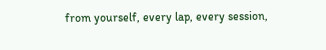from yourself, every lap, every session,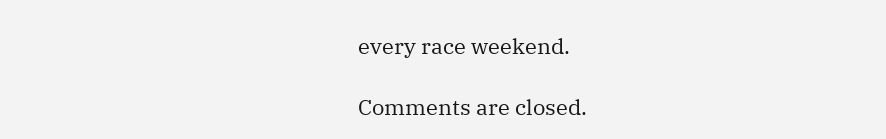every race weekend.

Comments are closed.